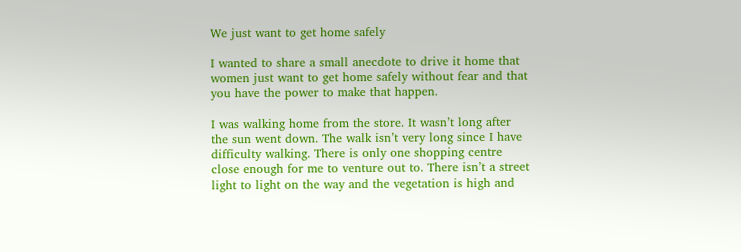We just want to get home safely

I wanted to share a small anecdote to drive it home that women just want to get home safely without fear and that  you have the power to make that happen.

I was walking home from the store. It wasn’t long after the sun went down. The walk isn’t very long since I have difficulty walking. There is only one shopping centre close enough for me to venture out to. There isn’t a street light to light on the way and the vegetation is high and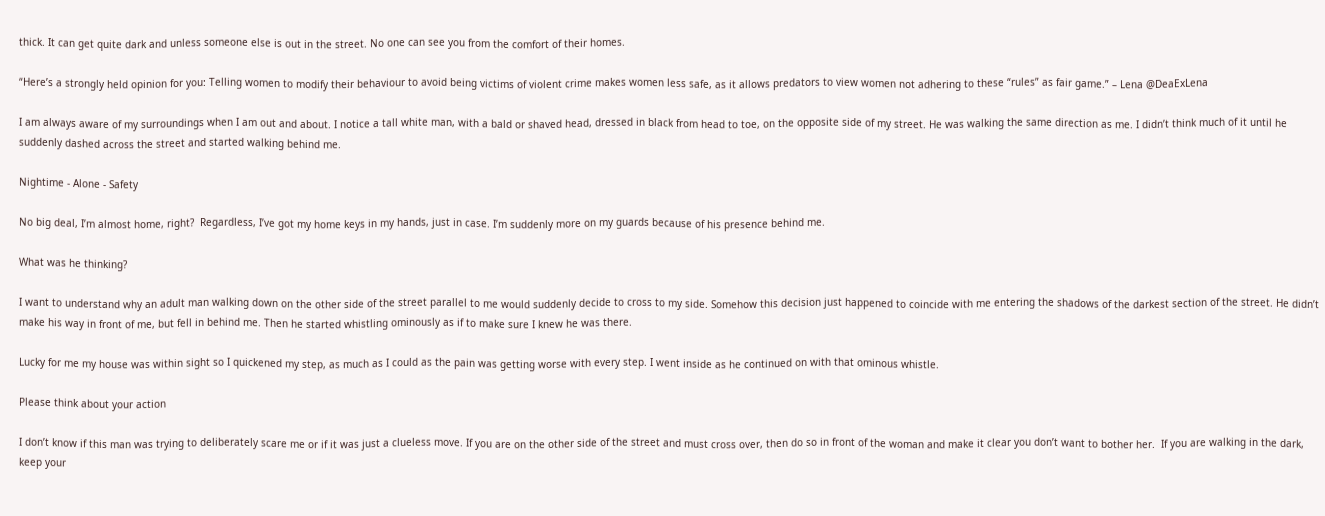thick. It can get quite dark and unless someone else is out in the street. No one can see you from the comfort of their homes.

“Here’s a strongly held opinion for you: Telling women to modify their behaviour to avoid being victims of violent crime makes women less safe, as it allows predators to view women not adhering to these “rules” as fair game.” – Lena @DeaExLena

I am always aware of my surroundings when I am out and about. I notice a tall white man, with a bald or shaved head, dressed in black from head to toe, on the opposite side of my street. He was walking the same direction as me. I didn’t think much of it until he suddenly dashed across the street and started walking behind me.

Nightime - Alone - Safety

No big deal, I’m almost home, right?  Regardless, I’ve got my home keys in my hands, just in case. I’m suddenly more on my guards because of his presence behind me.

What was he thinking?

I want to understand why an adult man walking down on the other side of the street parallel to me would suddenly decide to cross to my side. Somehow this decision just happened to coincide with me entering the shadows of the darkest section of the street. He didn’t make his way in front of me, but fell in behind me. Then he started whistling ominously as if to make sure I knew he was there.

Lucky for me my house was within sight so I quickened my step, as much as I could as the pain was getting worse with every step. I went inside as he continued on with that ominous whistle.

Please think about your action

I don’t know if this man was trying to deliberately scare me or if it was just a clueless move. If you are on the other side of the street and must cross over, then do so in front of the woman and make it clear you don’t want to bother her.  If you are walking in the dark, keep your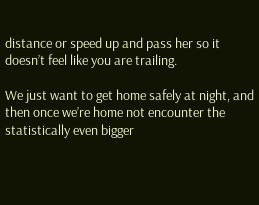distance or speed up and pass her so it doesn’t feel like you are trailing.

We just want to get home safely at night, and then once we’re home not encounter the statistically even bigger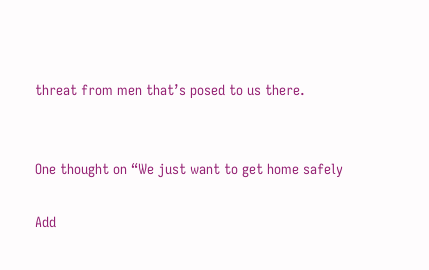threat from men that’s posed to us there.


One thought on “We just want to get home safely

Add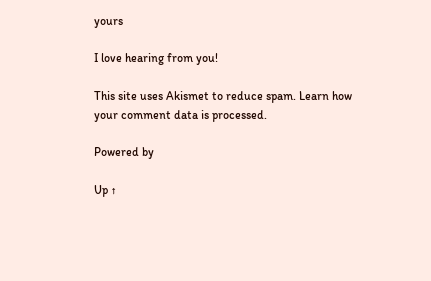yours

I love hearing from you!

This site uses Akismet to reduce spam. Learn how your comment data is processed.

Powered by

Up ↑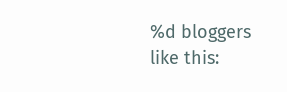%d bloggers like this: